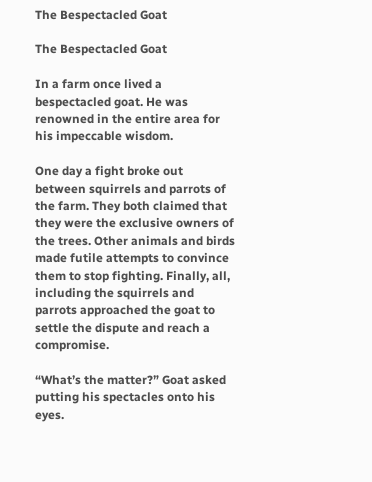The Bespectacled Goat

The Bespectacled Goat

In a farm once lived a bespectacled goat. He was renowned in the entire area for his impeccable wisdom.

One day a fight broke out between squirrels and parrots of the farm. They both claimed that they were the exclusive owners of the trees. Other animals and birds made futile attempts to convince them to stop fighting. Finally, all, including the squirrels and parrots approached the goat to settle the dispute and reach a compromise.

“What’s the matter?” Goat asked putting his spectacles onto his eyes.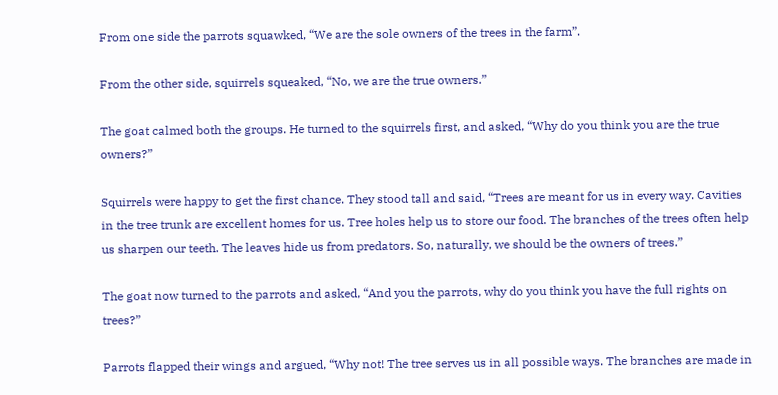From one side the parrots squawked, “We are the sole owners of the trees in the farm”.

From the other side, squirrels squeaked, “No, we are the true owners.”

The goat calmed both the groups. He turned to the squirrels first, and asked, “Why do you think you are the true owners?”

Squirrels were happy to get the first chance. They stood tall and said, “Trees are meant for us in every way. Cavities in the tree trunk are excellent homes for us. Tree holes help us to store our food. The branches of the trees often help us sharpen our teeth. The leaves hide us from predators. So, naturally, we should be the owners of trees.”

The goat now turned to the parrots and asked, “And you the parrots, why do you think you have the full rights on trees?”

Parrots flapped their wings and argued, “Why not! The tree serves us in all possible ways. The branches are made in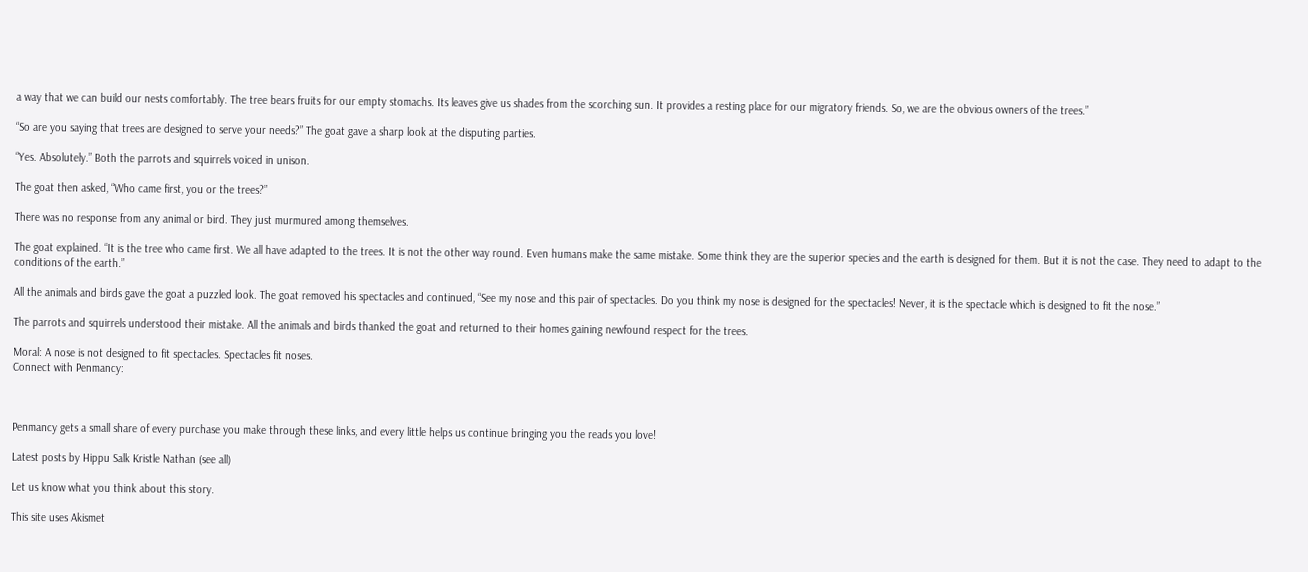a way that we can build our nests comfortably. The tree bears fruits for our empty stomachs. Its leaves give us shades from the scorching sun. It provides a resting place for our migratory friends. So, we are the obvious owners of the trees.”

“So are you saying that trees are designed to serve your needs?” The goat gave a sharp look at the disputing parties.

“Yes. Absolutely.” Both the parrots and squirrels voiced in unison.

The goat then asked, “Who came first, you or the trees?”

There was no response from any animal or bird. They just murmured among themselves.

The goat explained. “It is the tree who came first. We all have adapted to the trees. It is not the other way round. Even humans make the same mistake. Some think they are the superior species and the earth is designed for them. But it is not the case. They need to adapt to the conditions of the earth.”

All the animals and birds gave the goat a puzzled look. The goat removed his spectacles and continued, “See my nose and this pair of spectacles. Do you think my nose is designed for the spectacles! Never, it is the spectacle which is designed to fit the nose.”

The parrots and squirrels understood their mistake. All the animals and birds thanked the goat and returned to their homes gaining newfound respect for the trees.

Moral: A nose is not designed to fit spectacles. Spectacles fit noses.
Connect with Penmancy:



Penmancy gets a small share of every purchase you make through these links, and every little helps us continue bringing you the reads you love!

Latest posts by Hippu Salk Kristle Nathan (see all)

Let us know what you think about this story.

This site uses Akismet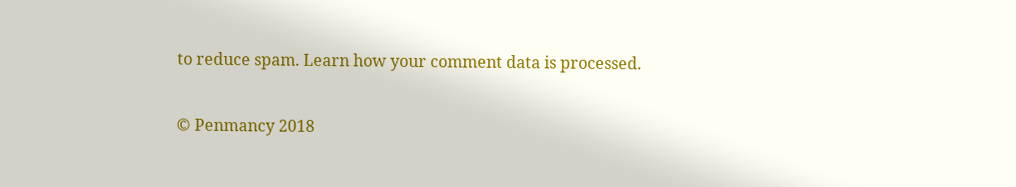to reduce spam. Learn how your comment data is processed.

© Penmancy 2018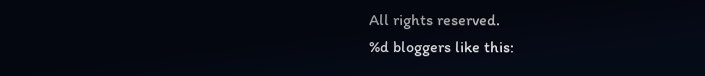All rights reserved.
%d bloggers like this: